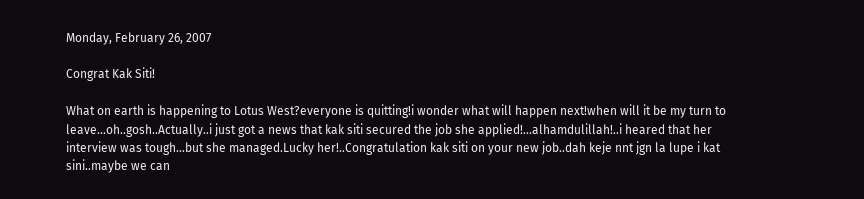Monday, February 26, 2007

Congrat Kak Siti!

What on earth is happening to Lotus West?everyone is quitting!i wonder what will happen next!when will it be my turn to leave...oh..gosh..Actually..i just got a news that kak siti secured the job she applied!...alhamdulillah!..i heared that her interview was tough...but she managed.Lucky her!..Congratulation kak siti on your new job..dah keje nnt jgn la lupe i kat sini..maybe we can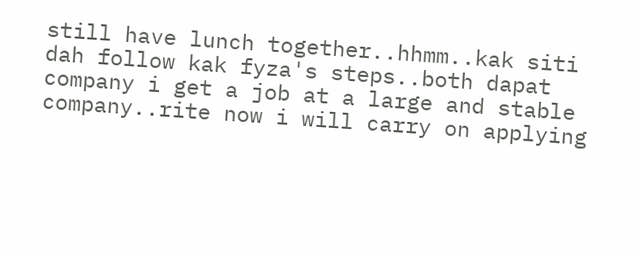still have lunch together..hhmm..kak siti dah follow kak fyza's steps..both dapat company i get a job at a large and stable company..rite now i will carry on applying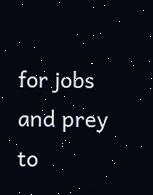for jobs and prey to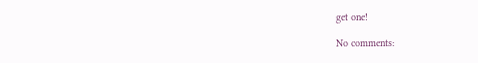get one!

No comments: